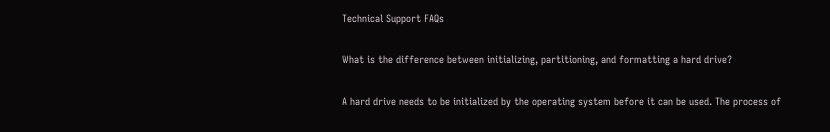Technical Support FAQs

What is the difference between initializing, partitioning, and formatting a hard drive?

A hard drive needs to be initialized by the operating system before it can be used. The process of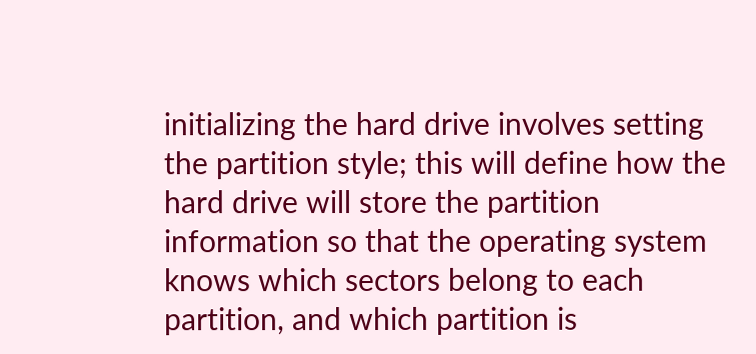initializing the hard drive involves setting the partition style; this will define how the hard drive will store the partition information so that the operating system knows which sectors belong to each partition, and which partition is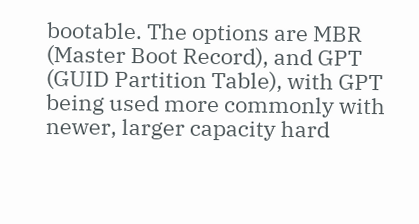bootable. The options are MBR (Master Boot Record), and GPT (GUID Partition Table), with GPT being used more commonly with newer, larger capacity hard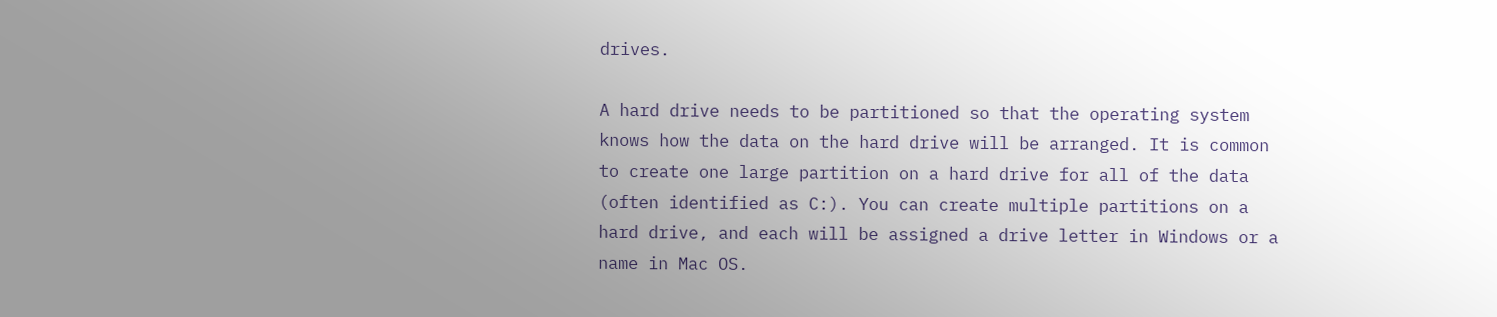drives.

A hard drive needs to be partitioned so that the operating system knows how the data on the hard drive will be arranged. It is common to create one large partition on a hard drive for all of the data (often identified as C:). You can create multiple partitions on a hard drive, and each will be assigned a drive letter in Windows or a name in Mac OS.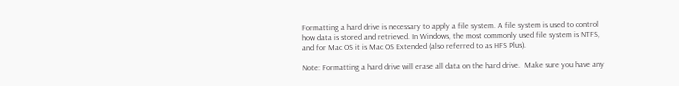Formatting a hard drive is necessary to apply a file system. A file system is used to control how data is stored and retrieved. In Windows, the most commonly used file system is NTFS, and for Mac OS it is Mac OS Extended (also referred to as HFS Plus).

Note: Formatting a hard drive will erase all data on the hard drive.  Make sure you have any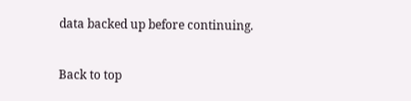data backed up before continuing.

Back to top